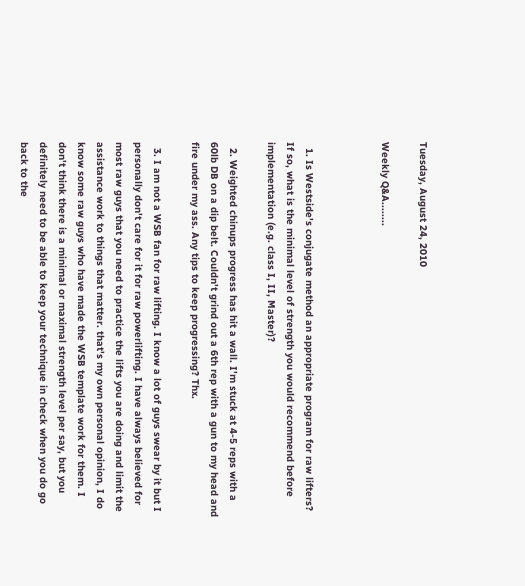Tuesday, August 24, 2010

Weekly Q&A........



  1. Is Westside's conjugate method an appropriate program for raw lifters? If so, what is the minimal level of strength you would recommend before implementation (e.g. class I, II, Master)?

  2. Weighted chinups progress has hit a wall. I'm stuck at 4-5 reps with a 60lb DB on a dip belt. Couldn't grind out a 6th rep with a gun to my head and fire under my ass. Any tips to keep progressing? Thx.

  3. I am not a WSB fan for raw lifting. I know a lot of guys swear by it but I personally don't care for it for raw powerlifting. I have always believed for most raw guys that you need to practice the lifts you are doing and limit the assistance work to things that matter. that's my own personal opinion, I do know some raw guys who have made the WSB template work for them. I don't think there is a minimal or maximal strength level per say, but you definitely need to be able to keep your technique in check when you do go back to the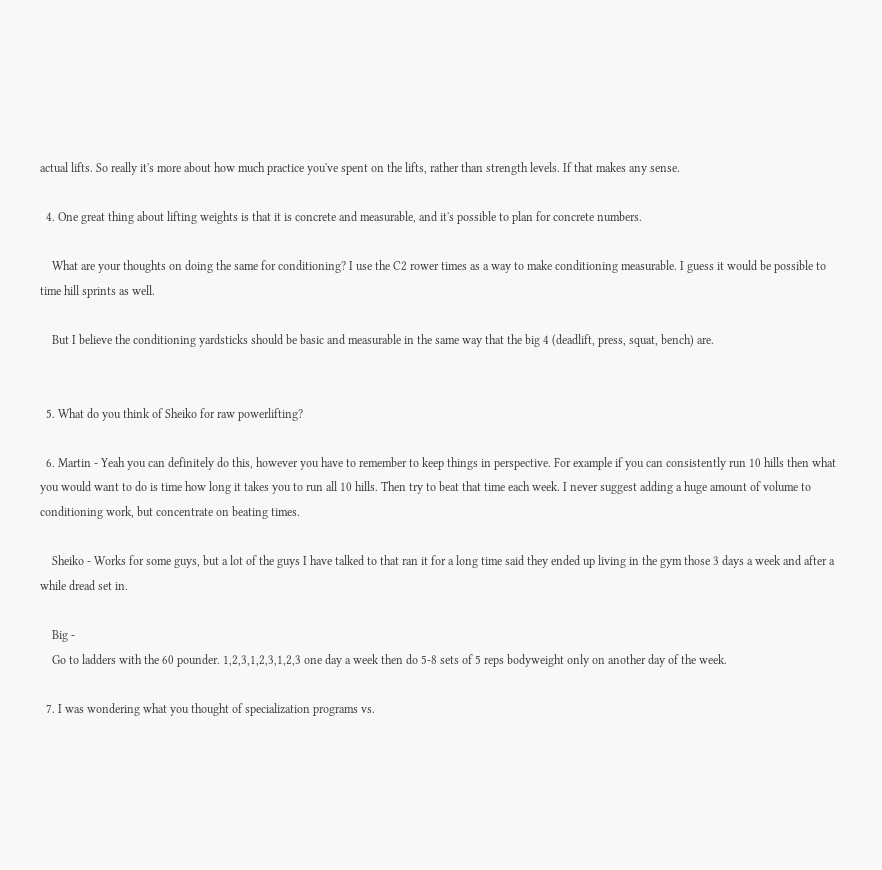actual lifts. So really it's more about how much practice you've spent on the lifts, rather than strength levels. If that makes any sense.

  4. One great thing about lifting weights is that it is concrete and measurable, and it's possible to plan for concrete numbers.

    What are your thoughts on doing the same for conditioning? I use the C2 rower times as a way to make conditioning measurable. I guess it would be possible to time hill sprints as well.

    But I believe the conditioning yardsticks should be basic and measurable in the same way that the big 4 (deadlift, press, squat, bench) are.


  5. What do you think of Sheiko for raw powerlifting?

  6. Martin - Yeah you can definitely do this, however you have to remember to keep things in perspective. For example if you can consistently run 10 hills then what you would want to do is time how long it takes you to run all 10 hills. Then try to beat that time each week. I never suggest adding a huge amount of volume to conditioning work, but concentrate on beating times.

    Sheiko - Works for some guys, but a lot of the guys I have talked to that ran it for a long time said they ended up living in the gym those 3 days a week and after a while dread set in.

    Big -
    Go to ladders with the 60 pounder. 1,2,3,1,2,3,1,2,3 one day a week then do 5-8 sets of 5 reps bodyweight only on another day of the week.

  7. I was wondering what you thought of specialization programs vs.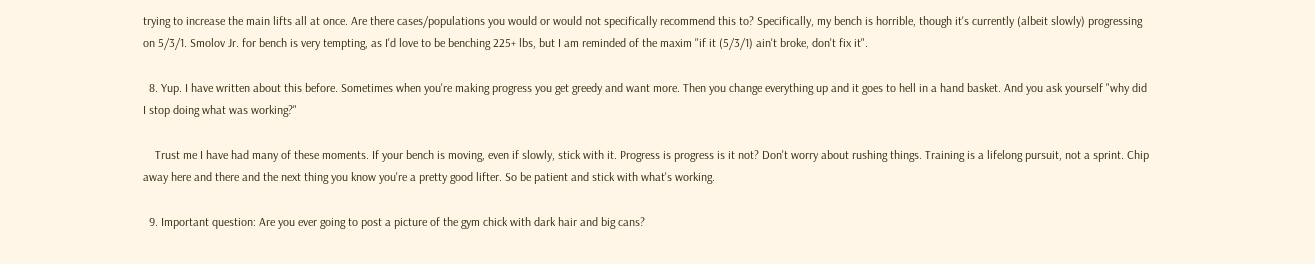trying to increase the main lifts all at once. Are there cases/populations you would or would not specifically recommend this to? Specifically, my bench is horrible, though it's currently (albeit slowly) progressing on 5/3/1. Smolov Jr. for bench is very tempting, as I'd love to be benching 225+ lbs, but I am reminded of the maxim "if it (5/3/1) ain't broke, don't fix it".

  8. Yup. I have written about this before. Sometimes when you're making progress you get greedy and want more. Then you change everything up and it goes to hell in a hand basket. And you ask yourself "why did I stop doing what was working?"

    Trust me I have had many of these moments. If your bench is moving, even if slowly, stick with it. Progress is progress is it not? Don't worry about rushing things. Training is a lifelong pursuit, not a sprint. Chip away here and there and the next thing you know you're a pretty good lifter. So be patient and stick with what's working.

  9. Important question: Are you ever going to post a picture of the gym chick with dark hair and big cans?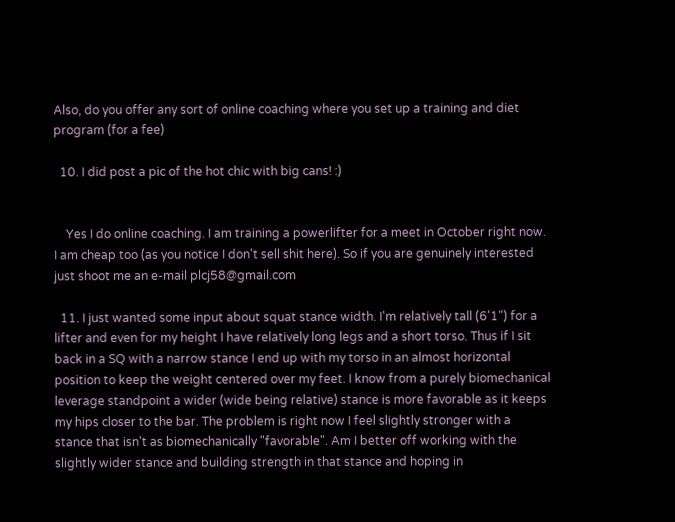Also, do you offer any sort of online coaching where you set up a training and diet program (for a fee)

  10. I did post a pic of the hot chic with big cans! :)


    Yes I do online coaching. I am training a powerlifter for a meet in October right now. I am cheap too (as you notice I don't sell shit here). So if you are genuinely interested just shoot me an e-mail plcj58@gmail.com

  11. I just wanted some input about squat stance width. I'm relatively tall (6'1") for a lifter and even for my height I have relatively long legs and a short torso. Thus if I sit back in a SQ with a narrow stance I end up with my torso in an almost horizontal position to keep the weight centered over my feet. I know from a purely biomechanical leverage standpoint a wider (wide being relative) stance is more favorable as it keeps my hips closer to the bar. The problem is right now I feel slightly stronger with a stance that isn't as biomechanically "favorable". Am I better off working with the slightly wider stance and building strength in that stance and hoping in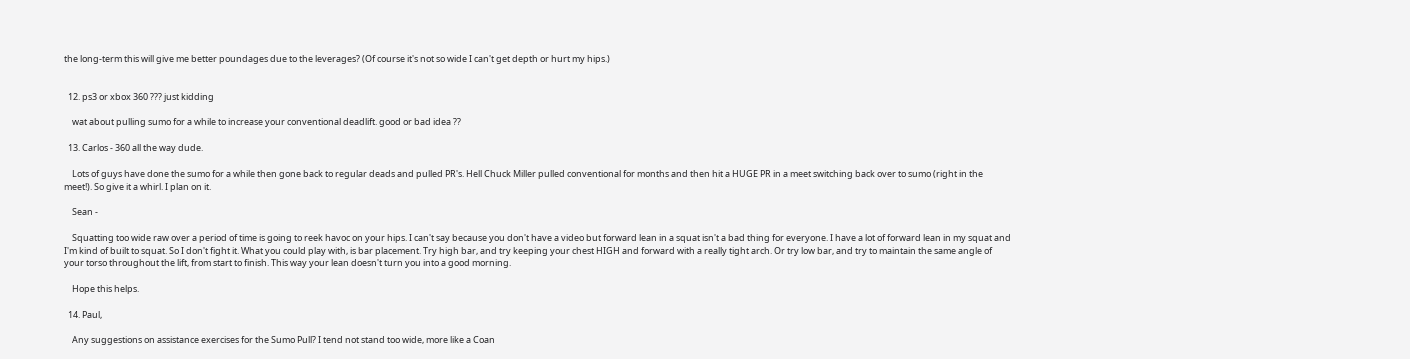the long-term this will give me better poundages due to the leverages? (Of course it's not so wide I can't get depth or hurt my hips.)


  12. ps3 or xbox 360 ??? just kidding

    wat about pulling sumo for a while to increase your conventional deadlift. good or bad idea ??

  13. Carlos - 360 all the way dude.

    Lots of guys have done the sumo for a while then gone back to regular deads and pulled PR's. Hell Chuck Miller pulled conventional for months and then hit a HUGE PR in a meet switching back over to sumo (right in the meet!). So give it a whirl. I plan on it.

    Sean -

    Squatting too wide raw over a period of time is going to reek havoc on your hips. I can't say because you don't have a video but forward lean in a squat isn't a bad thing for everyone. I have a lot of forward lean in my squat and I'm kind of built to squat. So I don't fight it. What you could play with, is bar placement. Try high bar, and try keeping your chest HIGH and forward with a really tight arch. Or try low bar, and try to maintain the same angle of your torso throughout the lift, from start to finish. This way your lean doesn't turn you into a good morning.

    Hope this helps.

  14. Paul,

    Any suggestions on assistance exercises for the Sumo Pull? I tend not stand too wide, more like a Coan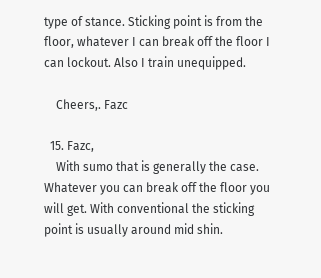type of stance. Sticking point is from the floor, whatever I can break off the floor I can lockout. Also I train unequipped.

    Cheers,. Fazc

  15. Fazc,
    With sumo that is generally the case. Whatever you can break off the floor you will get. With conventional the sticking point is usually around mid shin.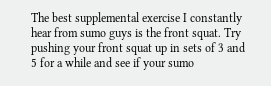The best supplemental exercise I constantly hear from sumo guys is the front squat. Try pushing your front squat up in sets of 3 and 5 for a while and see if your sumo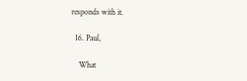responds with it.

  16. Paul,

    What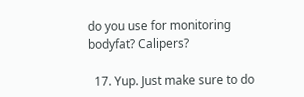do you use for monitoring bodyfat? Calipers?

  17. Yup. Just make sure to do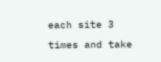each site 3 times and take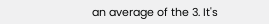an average of the 3. It's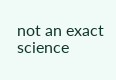not an exact science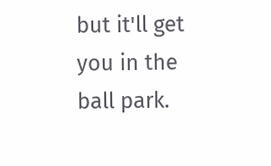but it'll get you in the ball park.